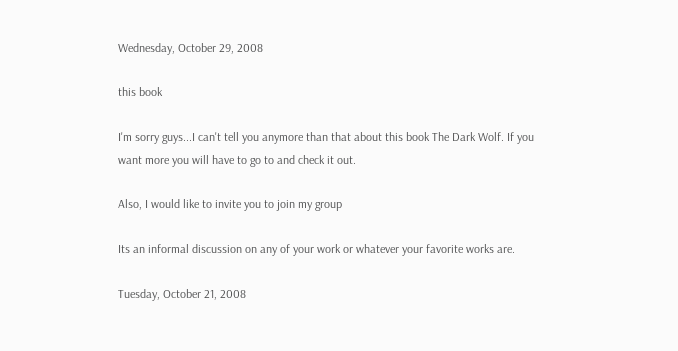Wednesday, October 29, 2008

this book

I'm sorry guys...I can't tell you anymore than that about this book The Dark Wolf. If you want more you will have to go to and check it out.

Also, I would like to invite you to join my group

Its an informal discussion on any of your work or whatever your favorite works are.

Tuesday, October 21, 2008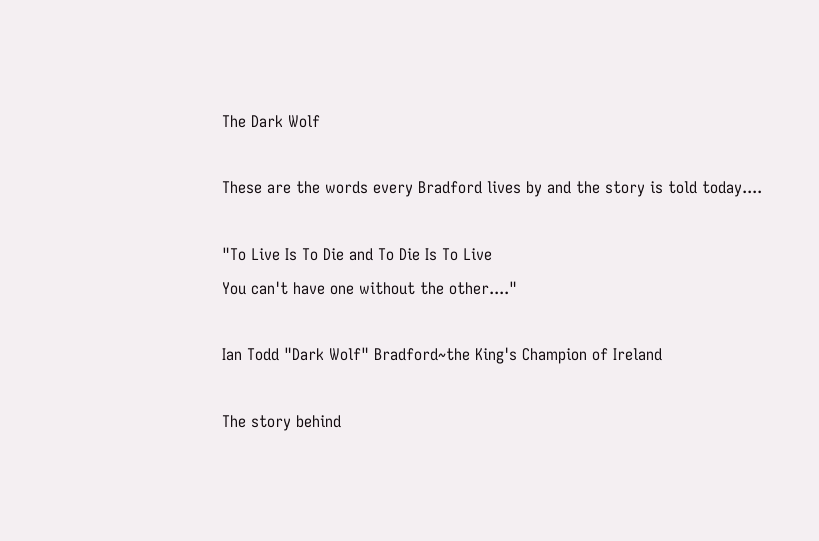The Dark Wolf

These are the words every Bradford lives by and the story is told today....

"To Live Is To Die and To Die Is To Live
You can't have one without the other...."

Ian Todd "Dark Wolf" Bradford~the King's Champion of Ireland

The story behind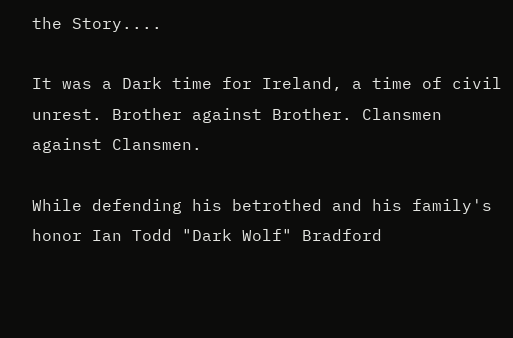the Story....

It was a Dark time for Ireland, a time of civil unrest. Brother against Brother. Clansmen against Clansmen.

While defending his betrothed and his family's honor Ian Todd "Dark Wolf" Bradford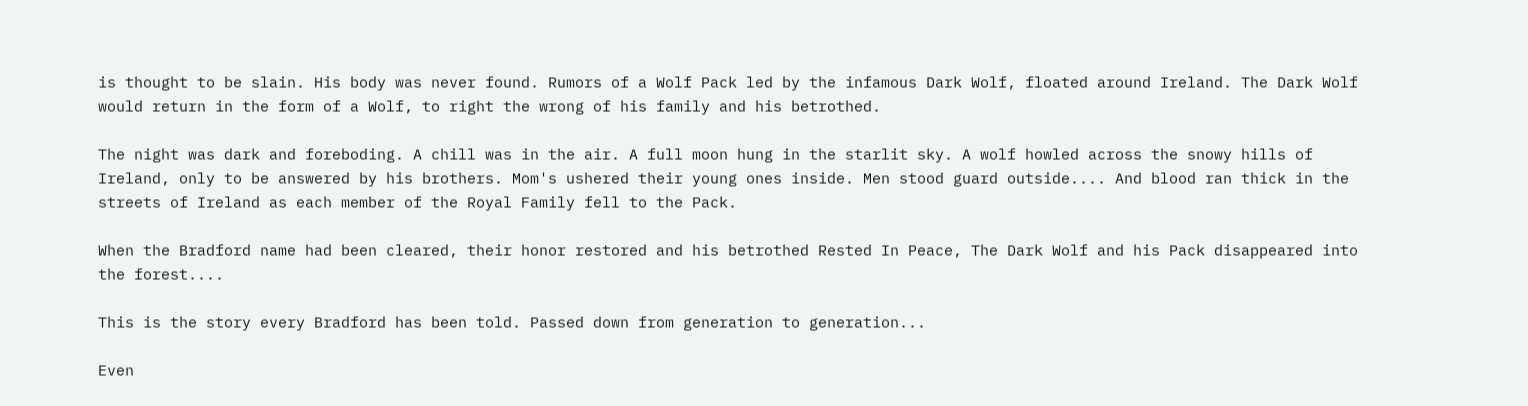is thought to be slain. His body was never found. Rumors of a Wolf Pack led by the infamous Dark Wolf, floated around Ireland. The Dark Wolf would return in the form of a Wolf, to right the wrong of his family and his betrothed.

The night was dark and foreboding. A chill was in the air. A full moon hung in the starlit sky. A wolf howled across the snowy hills of Ireland, only to be answered by his brothers. Mom's ushered their young ones inside. Men stood guard outside.... And blood ran thick in the streets of Ireland as each member of the Royal Family fell to the Pack.

When the Bradford name had been cleared, their honor restored and his betrothed Rested In Peace, The Dark Wolf and his Pack disappeared into the forest....

This is the story every Bradford has been told. Passed down from generation to generation...

Even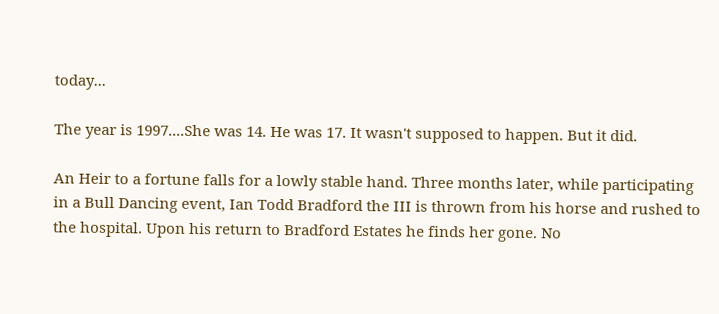today...

The year is 1997....She was 14. He was 17. It wasn't supposed to happen. But it did.

An Heir to a fortune falls for a lowly stable hand. Three months later, while participating in a Bull Dancing event, Ian Todd Bradford the III is thrown from his horse and rushed to the hospital. Upon his return to Bradford Estates he finds her gone. No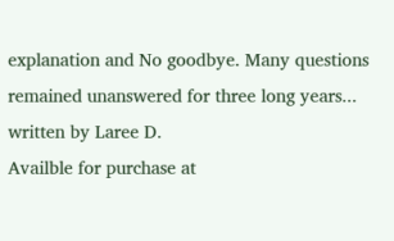explanation and No goodbye. Many questions remained unanswered for three long years...
written by Laree D.
Availble for purchase at